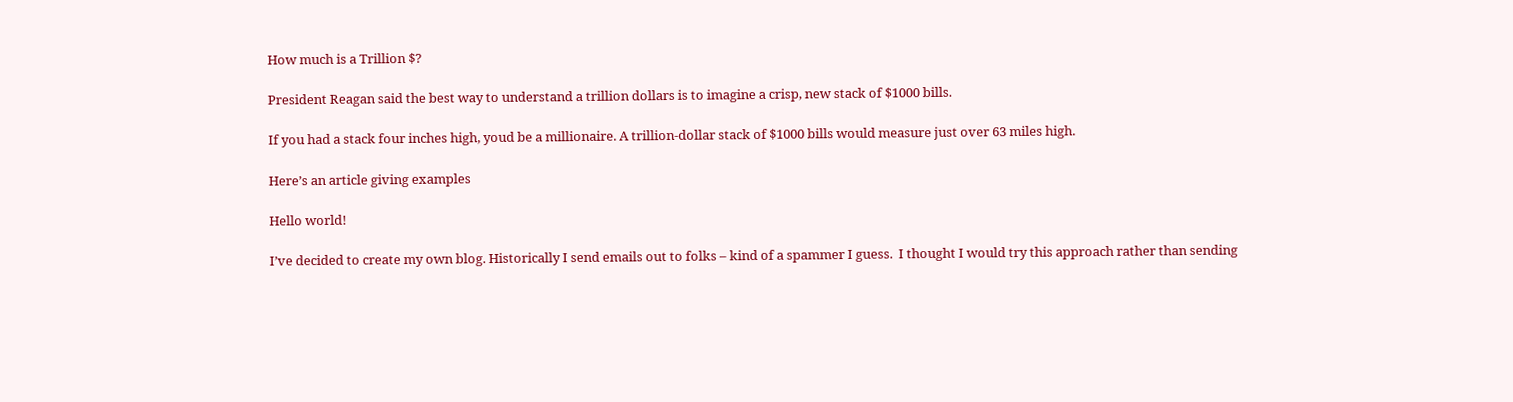How much is a Trillion $?

President Reagan said the best way to understand a trillion dollars is to imagine a crisp, new stack of $1000 bills.

If you had a stack four inches high, youd be a millionaire. A trillion-dollar stack of $1000 bills would measure just over 63 miles high.

Here’s an article giving examples

Hello world!

I’ve decided to create my own blog. Historically I send emails out to folks – kind of a spammer I guess.  I thought I would try this approach rather than sending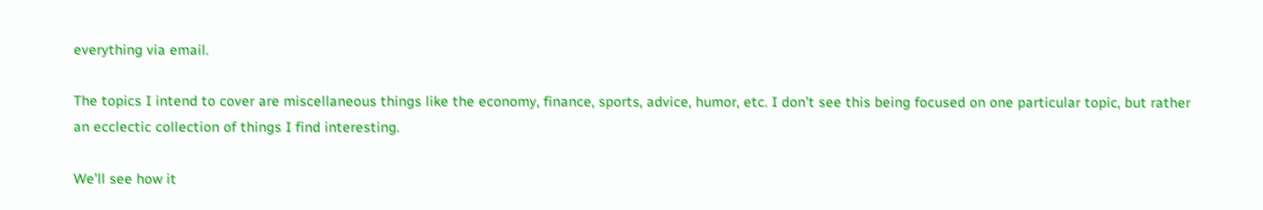everything via email.

The topics I intend to cover are miscellaneous things like the economy, finance, sports, advice, humor, etc. I don’t see this being focused on one particular topic, but rather an ecclectic collection of things I find interesting.

We’ll see how it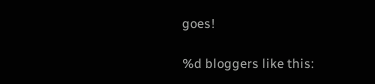goes!

%d bloggers like this: